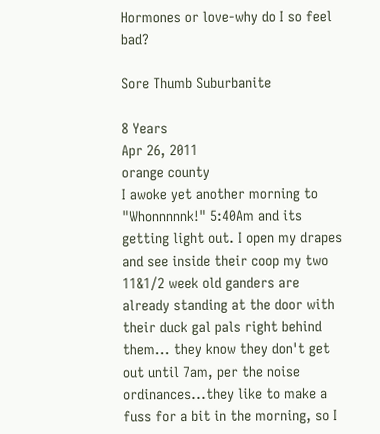Hormones or love-why do I so feel bad?

Sore Thumb Suburbanite

8 Years
Apr 26, 2011
orange county
I awoke yet another morning to "Whonnnnnk!" 5:40Am and its getting light out. I open my drapes and see inside their coop my two 11&1/2 week old ganders are already standing at the door with their duck gal pals right behind them... they know they don't get out until 7am, per the noise ordinances...they like to make a fuss for a bit in the morning, so I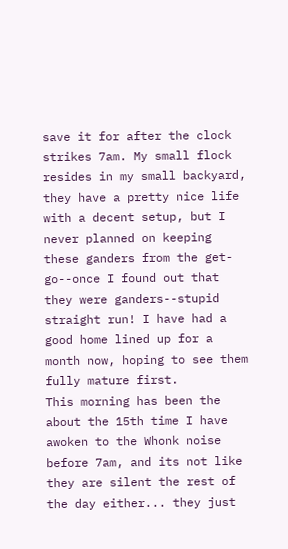save it for after the clock strikes 7am. My small flock resides in my small backyard, they have a pretty nice life with a decent setup, but I never planned on keeping these ganders from the get-go--once I found out that they were ganders--stupid straight run! I have had a good home lined up for a month now, hoping to see them fully mature first.
This morning has been the about the 15th time I have awoken to the Whonk noise before 7am, and its not like they are silent the rest of the day either... they just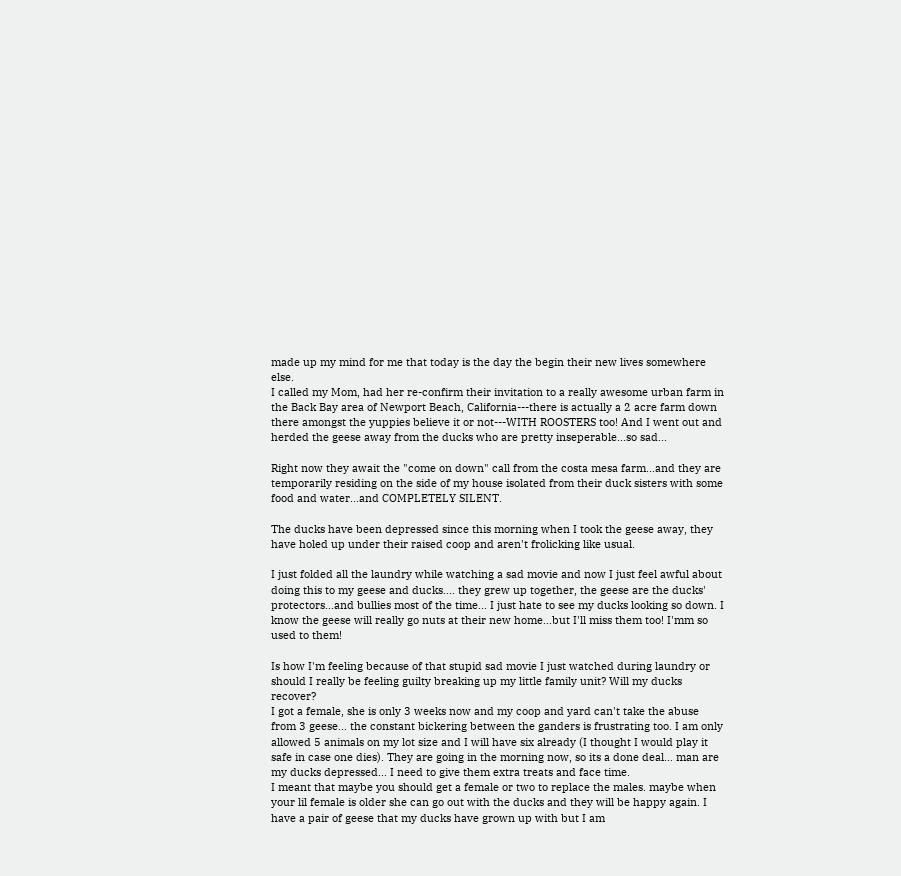made up my mind for me that today is the day the begin their new lives somewhere else.
I called my Mom, had her re-confirm their invitation to a really awesome urban farm in the Back Bay area of Newport Beach, California---there is actually a 2 acre farm down there amongst the yuppies believe it or not---WITH ROOSTERS too! And I went out and herded the geese away from the ducks who are pretty inseperable...so sad...

Right now they await the "come on down" call from the costa mesa farm...and they are temporarily residing on the side of my house isolated from their duck sisters with some food and water...and COMPLETELY SILENT.

The ducks have been depressed since this morning when I took the geese away, they have holed up under their raised coop and aren't frolicking like usual.

I just folded all the laundry while watching a sad movie and now I just feel awful about doing this to my geese and ducks.... they grew up together, the geese are the ducks' protectors...and bullies most of the time... I just hate to see my ducks looking so down. I know the geese will really go nuts at their new home...but I'll miss them too! I'mm so used to them!

Is how I'm feeling because of that stupid sad movie I just watched during laundry or should I really be feeling guilty breaking up my little family unit? Will my ducks recover?
I got a female, she is only 3 weeks now and my coop and yard can't take the abuse from 3 geese... the constant bickering between the ganders is frustrating too. I am only allowed 5 animals on my lot size and I will have six already (I thought I would play it safe in case one dies). They are going in the morning now, so its a done deal... man are my ducks depressed... I need to give them extra treats and face time.
I meant that maybe you should get a female or two to replace the males. maybe when your lil female is older she can go out with the ducks and they will be happy again. I have a pair of geese that my ducks have grown up with but I am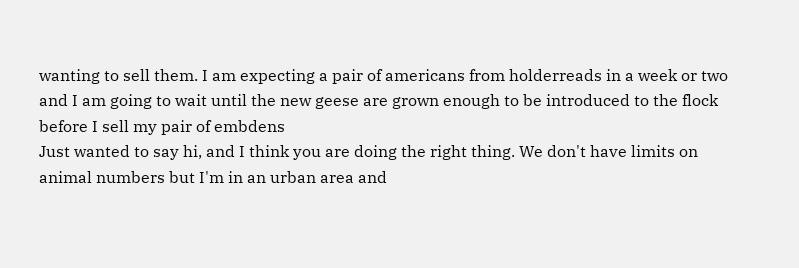wanting to sell them. I am expecting a pair of americans from holderreads in a week or two and I am going to wait until the new geese are grown enough to be introduced to the flock before I sell my pair of embdens
Just wanted to say hi, and I think you are doing the right thing. We don't have limits on animal numbers but I'm in an urban area and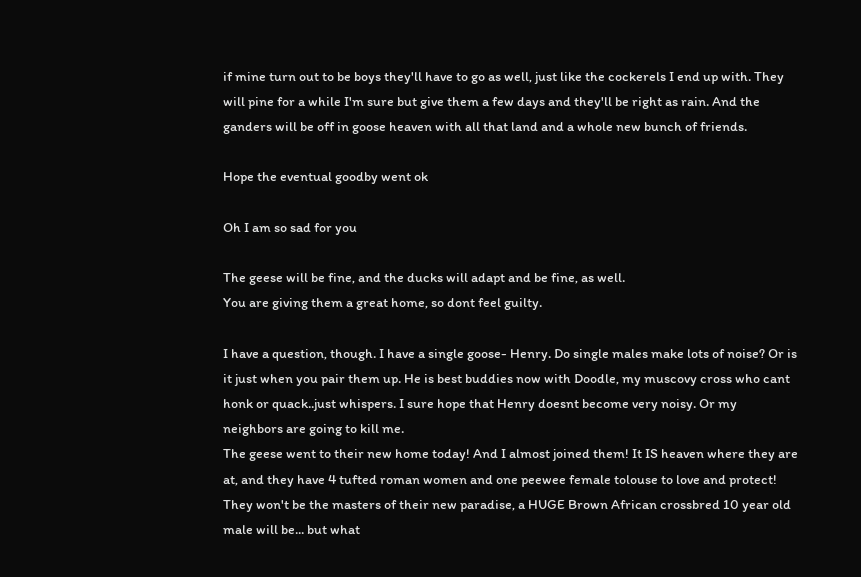if mine turn out to be boys they'll have to go as well, just like the cockerels I end up with. They will pine for a while I'm sure but give them a few days and they'll be right as rain. And the ganders will be off in goose heaven with all that land and a whole new bunch of friends.

Hope the eventual goodby went ok

Oh I am so sad for you

The geese will be fine, and the ducks will adapt and be fine, as well.
You are giving them a great home, so dont feel guilty.

I have a question, though. I have a single goose- Henry. Do single males make lots of noise? Or is it just when you pair them up. He is best buddies now with Doodle, my muscovy cross who cant honk or quack..just whispers. I sure hope that Henry doesnt become very noisy. Or my neighbors are going to kill me.
The geese went to their new home today! And I almost joined them! It IS heaven where they are at, and they have 4 tufted roman women and one peewee female tolouse to love and protect! They won't be the masters of their new paradise, a HUGE Brown African crossbred 10 year old male will be... but what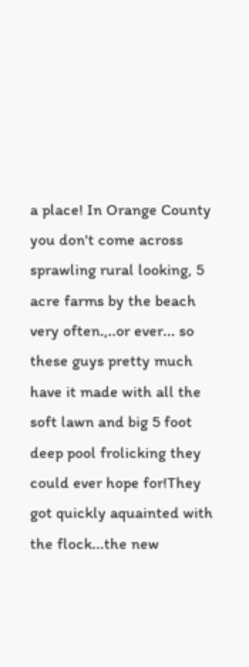a place! In Orange County you don't come across sprawling rural looking, 5 acre farms by the beach very often.,..or ever... so these guys pretty much have it made with all the soft lawn and big 5 foot deep pool frolicking they could ever hope for!They got quickly aquainted with the flock...the new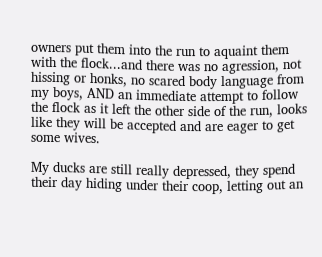owners put them into the run to aquaint them with the flock...and there was no agression, not hissing or honks, no scared body language from my boys, AND an immediate attempt to follow the flock as it left the other side of the run, looks like they will be accepted and are eager to get some wives.

My ducks are still really depressed, they spend their day hiding under their coop, letting out an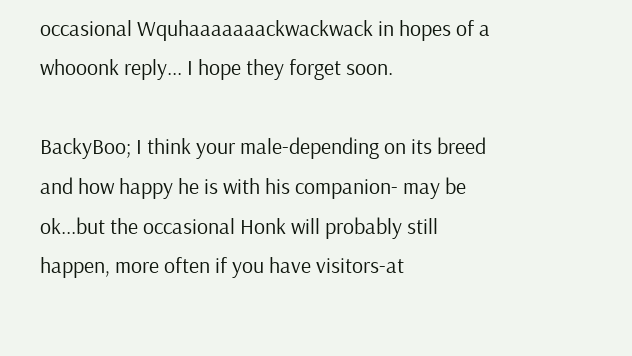occasional Wquhaaaaaaackwackwack in hopes of a whooonk reply... I hope they forget soon.

BackyBoo; I think your male-depending on its breed and how happy he is with his companion- may be ok...but the occasional Honk will probably still happen, more often if you have visitors-at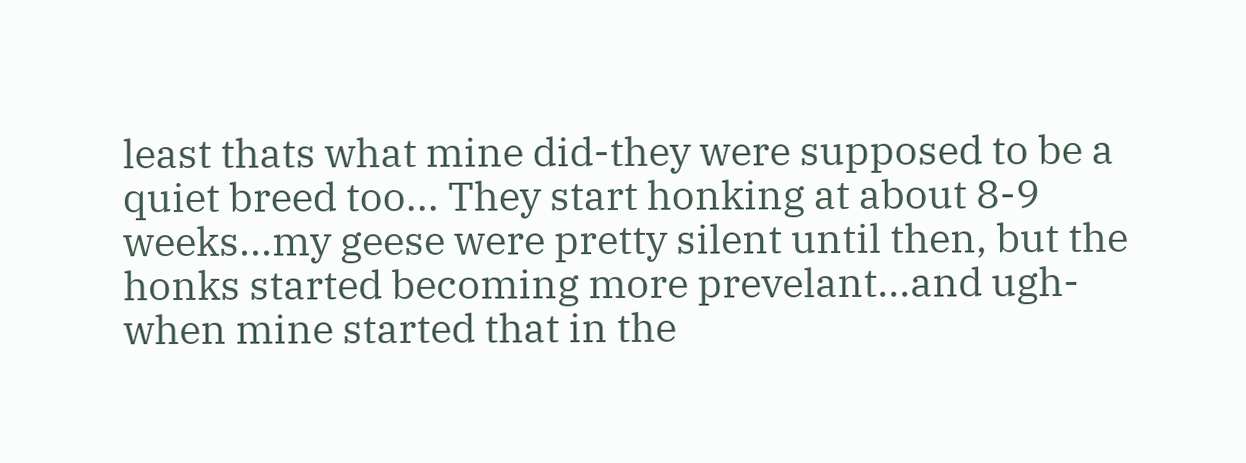least thats what mine did-they were supposed to be a quiet breed too... They start honking at about 8-9 weeks...my geese were pretty silent until then, but the honks started becoming more prevelant...and ugh-when mine started that in the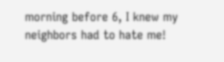morning before 6, I knew my neighbors had to hate me!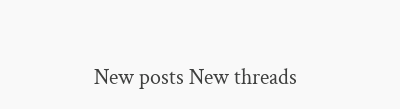New posts New threads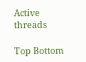Active threads

Top Bottom